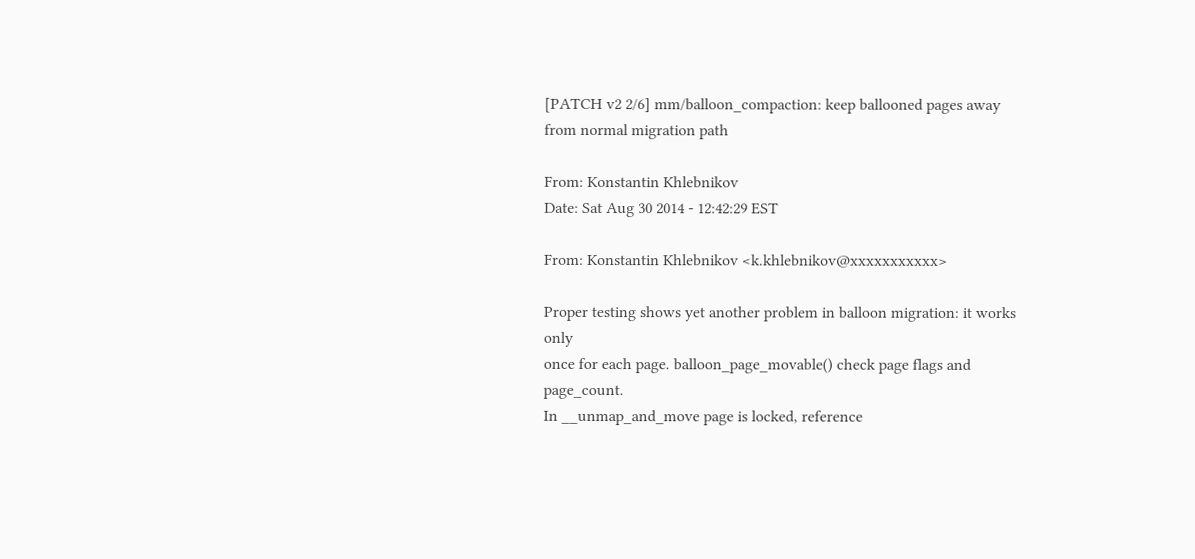[PATCH v2 2/6] mm/balloon_compaction: keep ballooned pages away from normal migration path

From: Konstantin Khlebnikov
Date: Sat Aug 30 2014 - 12:42:29 EST

From: Konstantin Khlebnikov <k.khlebnikov@xxxxxxxxxxx>

Proper testing shows yet another problem in balloon migration: it works only
once for each page. balloon_page_movable() check page flags and page_count.
In __unmap_and_move page is locked, reference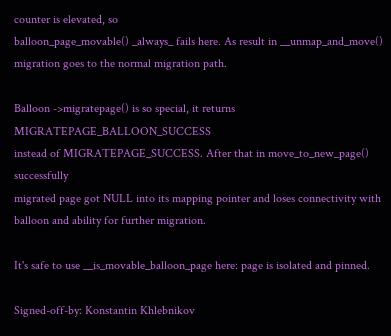counter is elevated, so
balloon_page_movable() _always_ fails here. As result in __unmap_and_move()
migration goes to the normal migration path.

Balloon ->migratepage() is so special, it returns MIGRATEPAGE_BALLOON_SUCCESS
instead of MIGRATEPAGE_SUCCESS. After that in move_to_new_page() successfully
migrated page got NULL into its mapping pointer and loses connectivity with
balloon and ability for further migration.

It's safe to use __is_movable_balloon_page here: page is isolated and pinned.

Signed-off-by: Konstantin Khlebnikov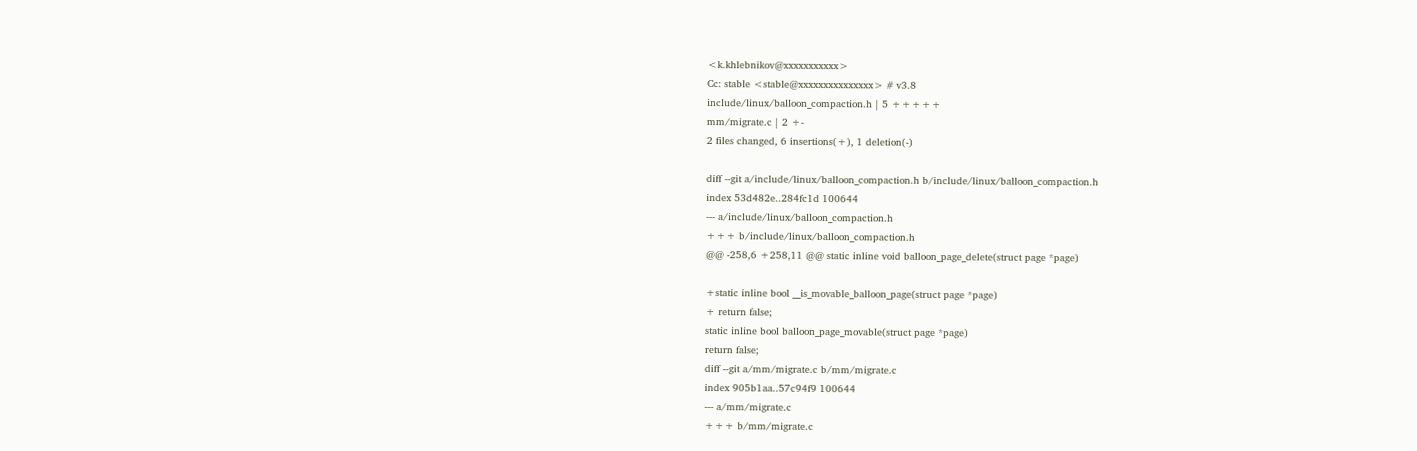<k.khlebnikov@xxxxxxxxxxx>
Cc: stable <stable@xxxxxxxxxxxxxxx> # v3.8
include/linux/balloon_compaction.h | 5 +++++
mm/migrate.c | 2 +-
2 files changed, 6 insertions(+), 1 deletion(-)

diff --git a/include/linux/balloon_compaction.h b/include/linux/balloon_compaction.h
index 53d482e..284fc1d 100644
--- a/include/linux/balloon_compaction.h
+++ b/include/linux/balloon_compaction.h
@@ -258,6 +258,11 @@ static inline void balloon_page_delete(struct page *page)

+static inline bool __is_movable_balloon_page(struct page *page)
+ return false;
static inline bool balloon_page_movable(struct page *page)
return false;
diff --git a/mm/migrate.c b/mm/migrate.c
index 905b1aa..57c94f9 100644
--- a/mm/migrate.c
+++ b/mm/migrate.c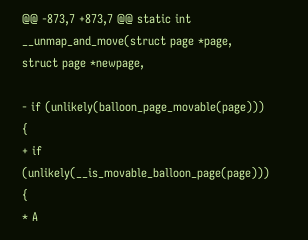@@ -873,7 +873,7 @@ static int __unmap_and_move(struct page *page, struct page *newpage,

- if (unlikely(balloon_page_movable(page))) {
+ if (unlikely(__is_movable_balloon_page(page))) {
* A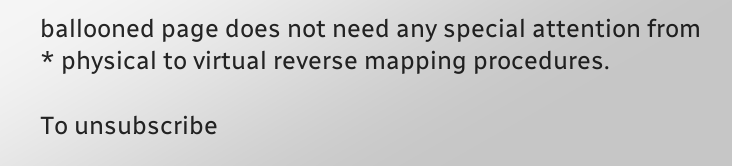ballooned page does not need any special attention from
* physical to virtual reverse mapping procedures.

To unsubscribe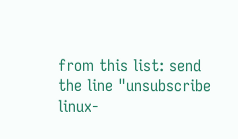from this list: send the line "unsubscribe linux-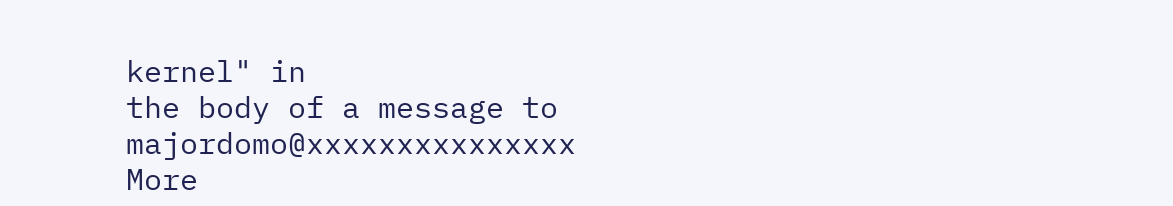kernel" in
the body of a message to majordomo@xxxxxxxxxxxxxxx
More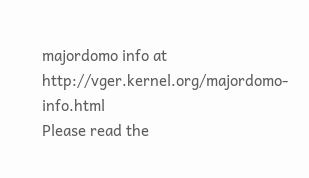majordomo info at http://vger.kernel.org/majordomo-info.html
Please read the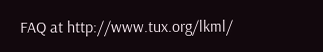FAQ at http://www.tux.org/lkml/